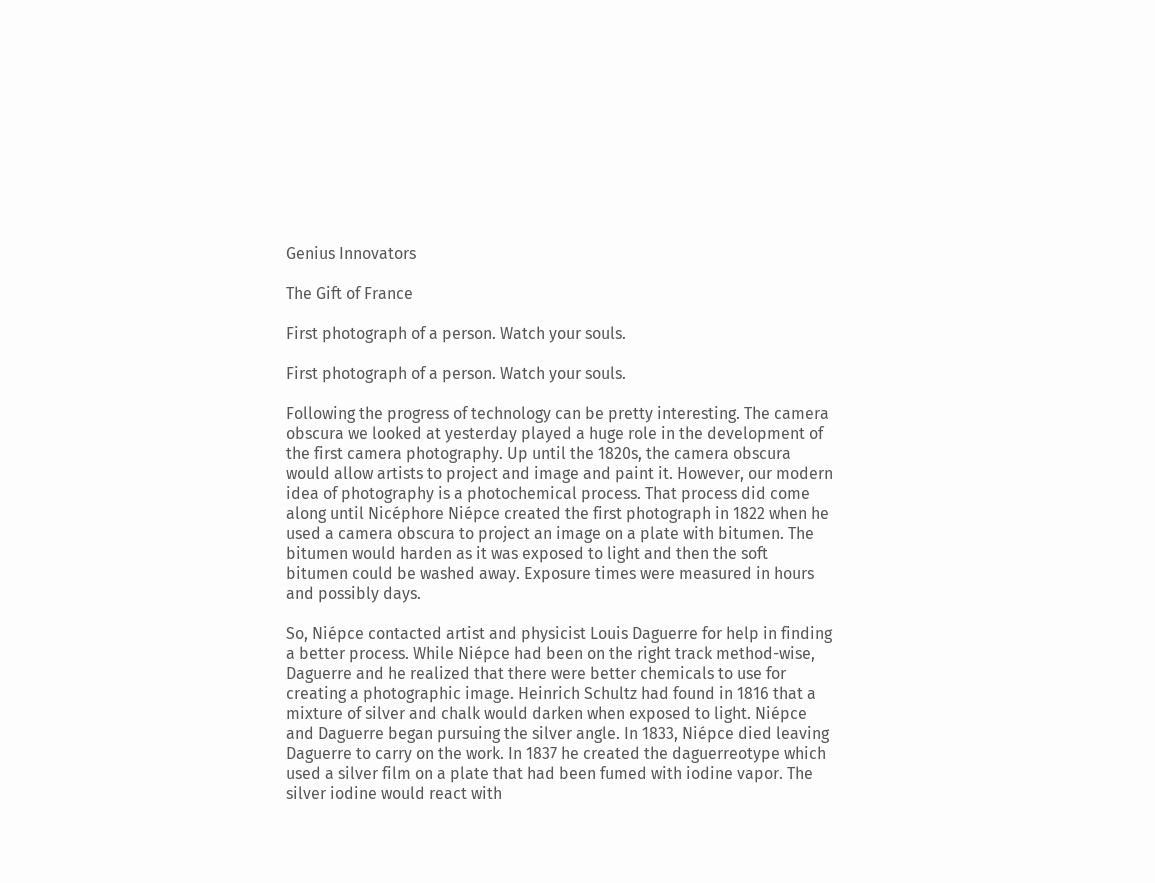Genius Innovators

The Gift of France

First photograph of a person. Watch your souls.

First photograph of a person. Watch your souls.

Following the progress of technology can be pretty interesting. The camera obscura we looked at yesterday played a huge role in the development of the first camera photography. Up until the 1820s, the camera obscura would allow artists to project and image and paint it. However, our modern idea of photography is a photochemical process. That process did come along until Nicéphore Niépce created the first photograph in 1822 when he used a camera obscura to project an image on a plate with bitumen. The bitumen would harden as it was exposed to light and then the soft bitumen could be washed away. Exposure times were measured in hours and possibly days.

So, Niépce contacted artist and physicist Louis Daguerre for help in finding a better process. While Niépce had been on the right track method-wise, Daguerre and he realized that there were better chemicals to use for creating a photographic image. Heinrich Schultz had found in 1816 that a mixture of silver and chalk would darken when exposed to light. Niépce and Daguerre began pursuing the silver angle. In 1833, Niépce died leaving Daguerre to carry on the work. In 1837 he created the daguerreotype which used a silver film on a plate that had been fumed with iodine vapor. The silver iodine would react with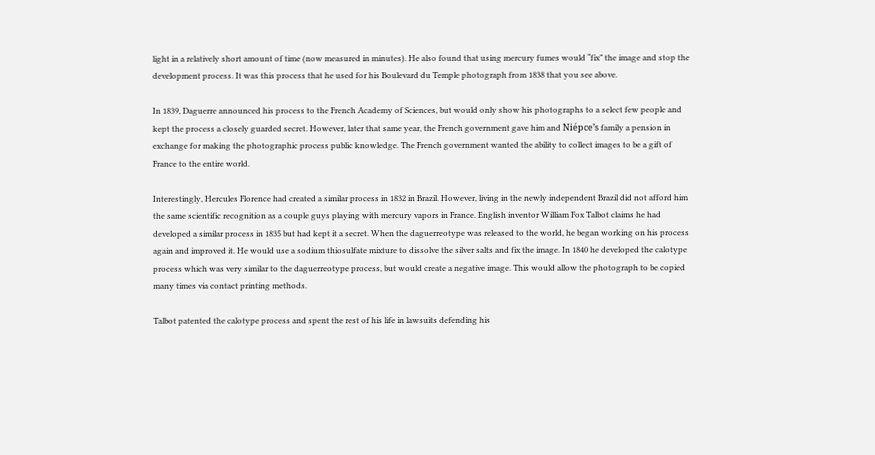light in a relatively short amount of time (now measured in minutes). He also found that using mercury fumes would “fix” the image and stop the development process. It was this process that he used for his Boulevard du Temple photograph from 1838 that you see above.

In 1839, Daguerre announced his process to the French Academy of Sciences, but would only show his photographs to a select few people and kept the process a closely guarded secret. However, later that same year, the French government gave him and Niépce’s family a pension in exchange for making the photographic process public knowledge. The French government wanted the ability to collect images to be a gift of France to the entire world.

Interestingly, Hercules Florence had created a similar process in 1832 in Brazil. However, living in the newly independent Brazil did not afford him the same scientific recognition as a couple guys playing with mercury vapors in France. English inventor William Fox Talbot claims he had developed a similar process in 1835 but had kept it a secret. When the daguerreotype was released to the world, he began working on his process again and improved it. He would use a sodium thiosulfate mixture to dissolve the silver salts and fix the image. In 1840 he developed the calotype process which was very similar to the daguerreotype process, but would create a negative image. This would allow the photograph to be copied many times via contact printing methods.

Talbot patented the calotype process and spent the rest of his life in lawsuits defending his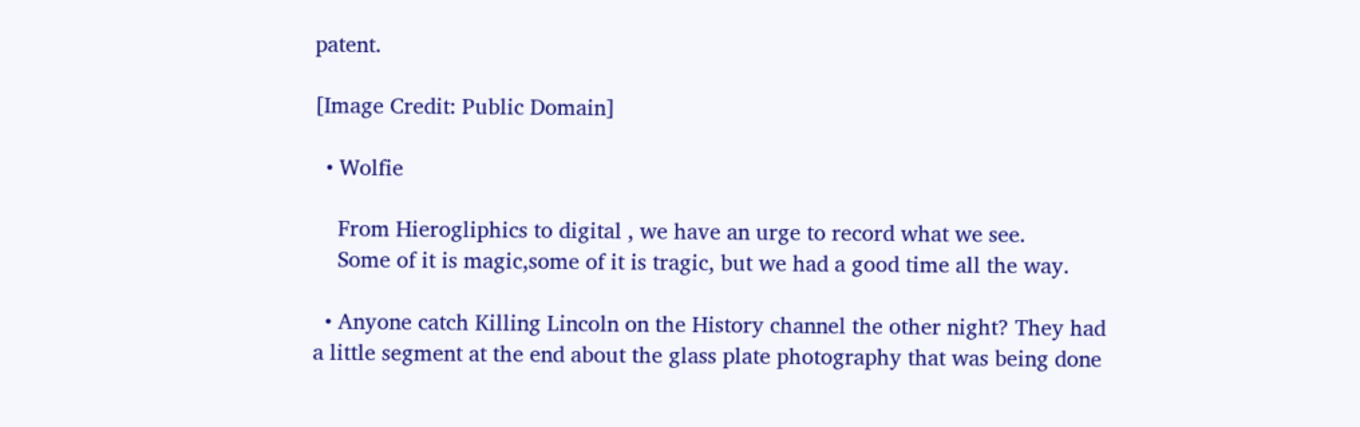patent.

[Image Credit: Public Domain]

  • Wolfie

    From Hierogliphics to digital , we have an urge to record what we see.
    Some of it is magic,some of it is tragic, but we had a good time all the way.

  • Anyone catch Killing Lincoln on the History channel the other night? They had a little segment at the end about the glass plate photography that was being done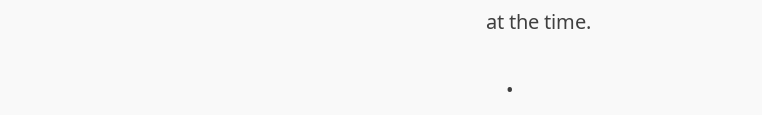at the time.

    •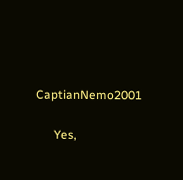CaptianNemo2001

      Yes,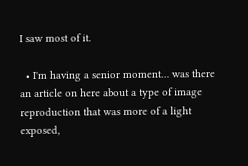I saw most of it.

  • I'm having a senior moment… was there an article on here about a type of image reproduction that was more of a light exposed,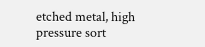etched metal, high pressure sort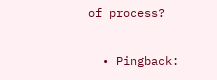of process?

  • Pingback: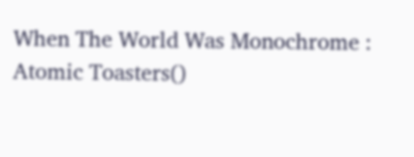When The World Was Monochrome : Atomic Toasters()